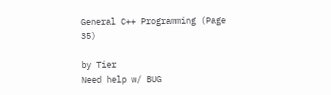General C++ Programming (Page 35)

by Tier
Need help w/ BUG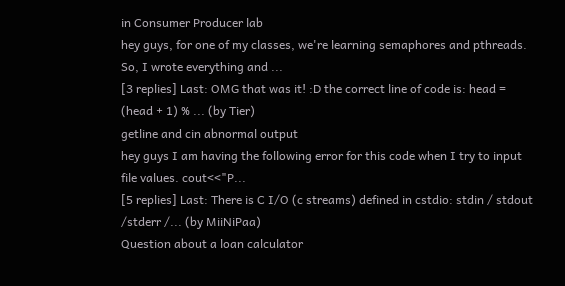in Consumer Producer lab
hey guys, for one of my classes, we're learning semaphores and pthreads. So, I wrote everything and ...
[3 replies] Last: OMG that was it! :D the correct line of code is: head = (head + 1) % ... (by Tier)
getline and cin abnormal output
hey guys I am having the following error for this code when I try to input file values. cout<<"P...
[5 replies] Last: There is C I/O (c streams) defined in cstdio: stdin / stdout /stderr /... (by MiiNiPaa)
Question about a loan calculator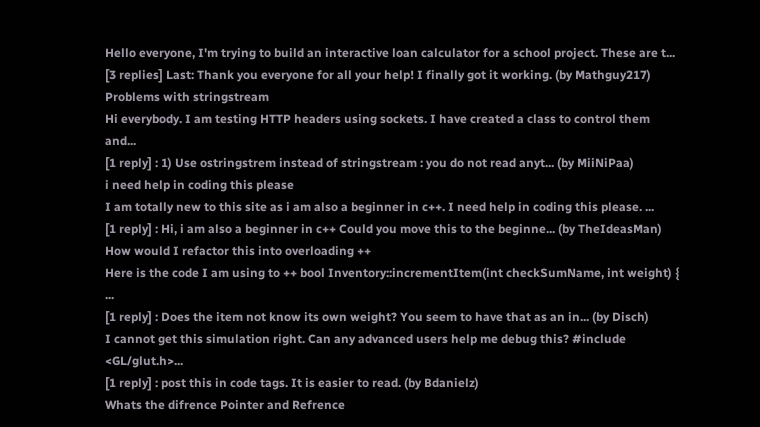Hello everyone, I'm trying to build an interactive loan calculator for a school project. These are t...
[3 replies] Last: Thank you everyone for all your help! I finally got it working. (by Mathguy217)
Problems with stringstream
Hi everybody. I am testing HTTP headers using sockets. I have created a class to control them and...
[1 reply] : 1) Use ostringstrem instead of stringstream : you do not read anyt... (by MiiNiPaa)
i need help in coding this please
I am totally new to this site as i am also a beginner in c++. I need help in coding this please. ...
[1 reply] : Hi, i am also a beginner in c++ Could you move this to the beginne... (by TheIdeasMan)
How would I refactor this into overloading ++
Here is the code I am using to ++ bool Inventory::incrementItem(int checkSumName, int weight) { ...
[1 reply] : Does the item not know its own weight? You seem to have that as an in... (by Disch)
I cannot get this simulation right. Can any advanced users help me debug this? #include <GL/glut.h>...
[1 reply] : post this in code tags. It is easier to read. (by Bdanielz)
Whats the difrence Pointer and Refrence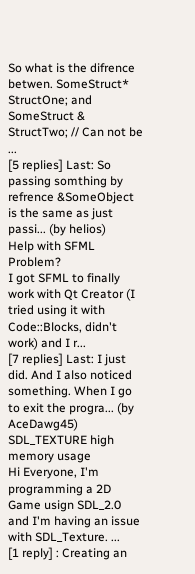So what is the difrence betwen. SomeStruct* StructOne; and SomeStruct & StructTwo; // Can not be ...
[5 replies] Last: So passing somthing by refrence &SomeObject is the same as just passi... (by helios)
Help with SFML Problem?
I got SFML to finally work with Qt Creator (I tried using it with Code::Blocks, didn't work) and I r...
[7 replies] Last: I just did. And I also noticed something. When I go to exit the progra... (by AceDawg45)
SDL_TEXTURE high memory usage
Hi Everyone, I'm programming a 2D Game usign SDL_2.0 and I'm having an issue with SDL_Texture. ...
[1 reply] : Creating an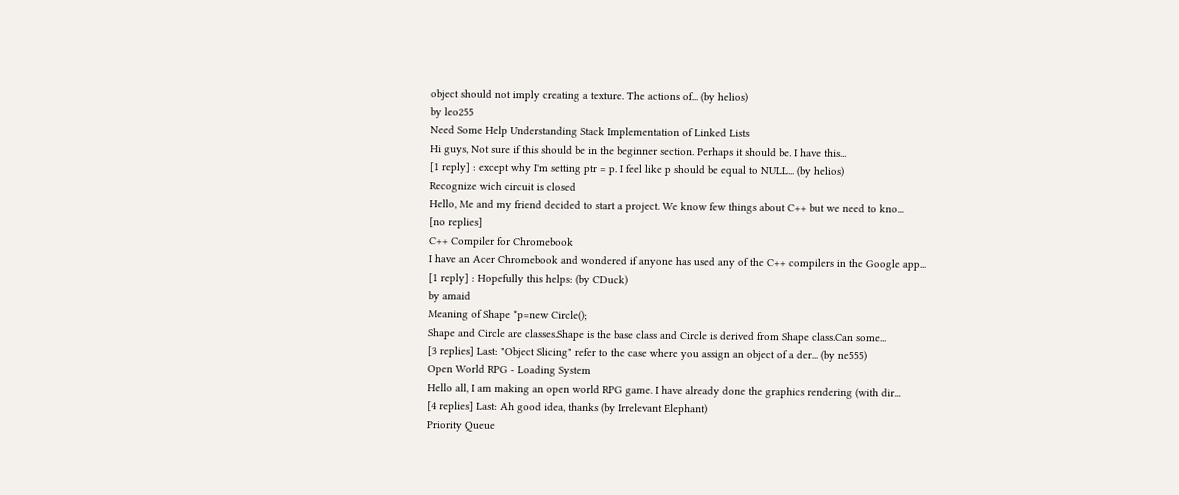object should not imply creating a texture. The actions of... (by helios)
by leo255
Need Some Help Understanding Stack Implementation of Linked Lists
Hi guys, Not sure if this should be in the beginner section. Perhaps it should be. I have this...
[1 reply] : except why I'm setting ptr = p. I feel like p should be equal to NULL... (by helios)
Recognize wich circuit is closed
Hello, Me and my friend decided to start a project. We know few things about C++ but we need to kno...
[no replies]
C++ Compiler for Chromebook
I have an Acer Chromebook and wondered if anyone has used any of the C++ compilers in the Google app...
[1 reply] : Hopefully this helps: (by CDuck)
by amaid
Meaning of Shape *p=new Circle();
Shape and Circle are classes.Shape is the base class and Circle is derived from Shape class.Can some...
[3 replies] Last: "Object Slicing" refer to the case where you assign an object of a der... (by ne555)
Open World RPG - Loading System
Hello all, I am making an open world RPG game. I have already done the graphics rendering (with dir...
[4 replies] Last: Ah good idea, thanks (by Irrelevant Elephant)
Priority Queue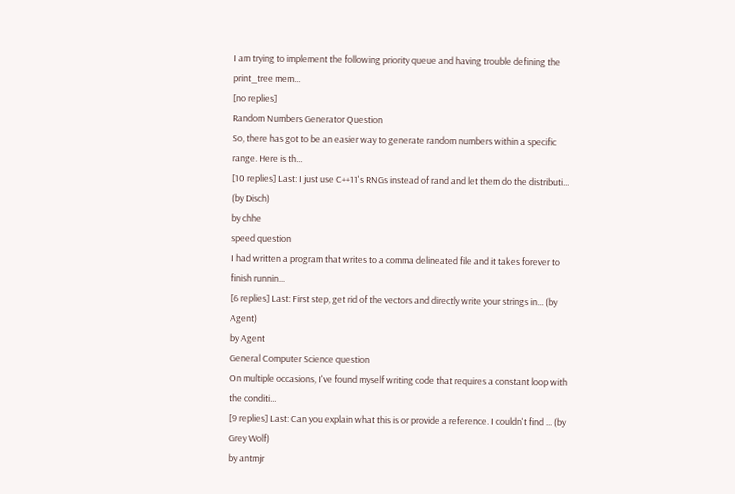I am trying to implement the following priority queue and having trouble defining the print_tree mem...
[no replies]
Random Numbers Generator Question
So, there has got to be an easier way to generate random numbers within a specific range. Here is th...
[10 replies] Last: I just use C++11's RNGs instead of rand and let them do the distributi... (by Disch)
by chhe
speed question
I had written a program that writes to a comma delineated file and it takes forever to finish runnin...
[6 replies] Last: First step, get rid of the vectors and directly write your strings in... (by Agent)
by Agent
General Computer Science question
On multiple occasions, I've found myself writing code that requires a constant loop with the conditi...
[9 replies] Last: Can you explain what this is or provide a reference. I couldn't find ... (by Grey Wolf)
by antmjr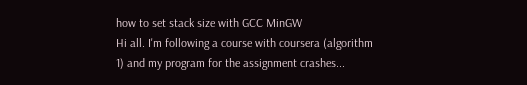how to set stack size with GCC MinGW
Hi all. I'm following a course with coursera (algorithm 1) and my program for the assignment crashes...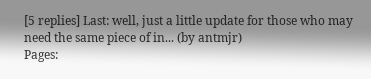[5 replies] Last: well, just a little update for those who may need the same piece of in... (by antmjr)
Pages: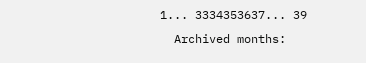1... 3334353637... 39
  Archived months: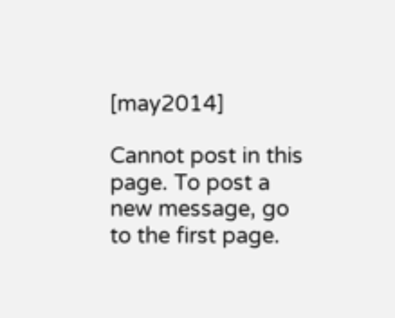[may2014]

Cannot post in this page. To post a new message, go to the first page.